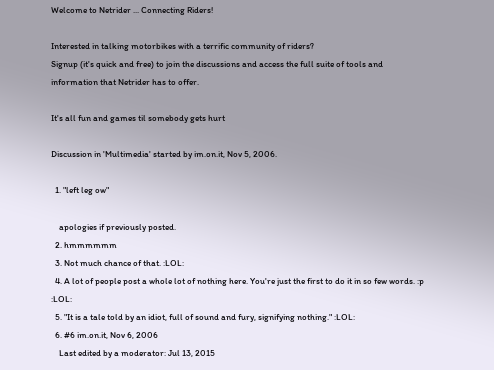Welcome to Netrider ... Connecting Riders!

Interested in talking motorbikes with a terrific community of riders?
Signup (it's quick and free) to join the discussions and access the full suite of tools and information that Netrider has to offer.

It's all fun and games til somebody gets hurt

Discussion in 'Multimedia' started by im.on.it, Nov 5, 2006.

  1. "left leg ow"

    apologies if previously posted.
  2. hmmmmmm
  3. Not much chance of that. :LOL:
  4. A lot of people post a whole lot of nothing here. You're just the first to do it in so few words. :p :LOL:
  5. "It is a tale told by an idiot, full of sound and fury, signifying nothing." :LOL:
  6. #6 im.on.it, Nov 6, 2006
    Last edited by a moderator: Jul 13, 2015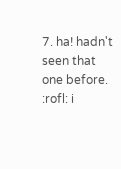7. ha! hadn't seen that one before. :rofl: i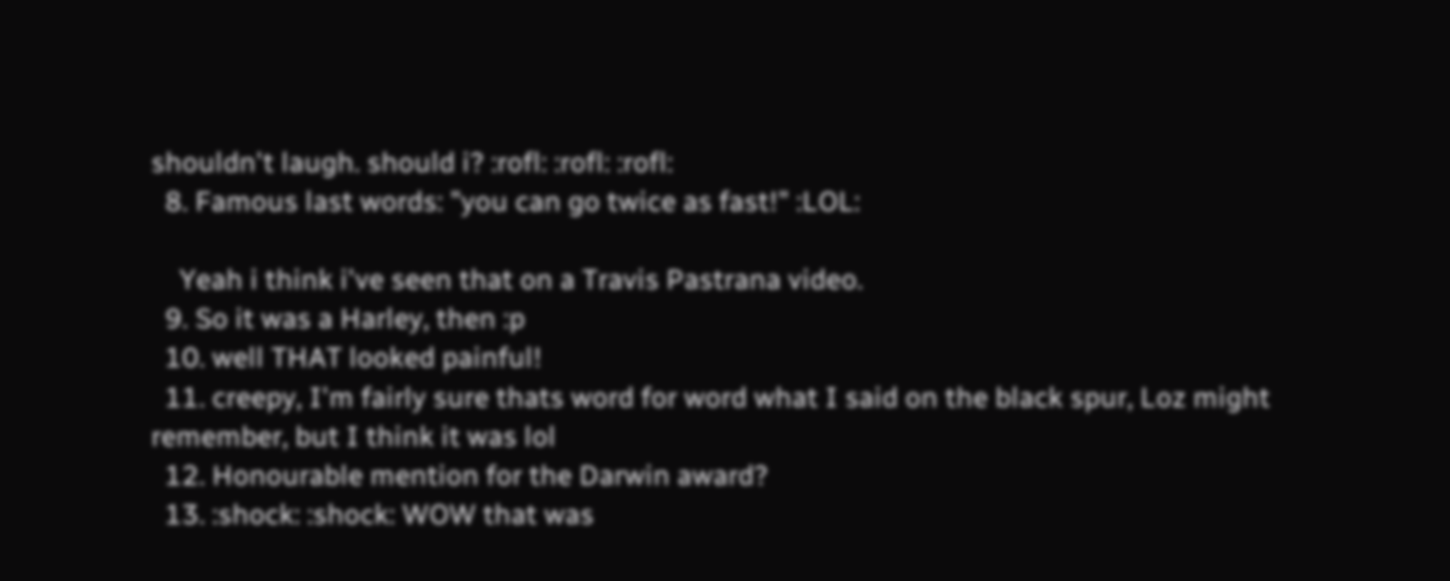shouldn't laugh. should i? :rofl: :rofl: :rofl:
  8. Famous last words: "you can go twice as fast!" :LOL:

    Yeah i think i've seen that on a Travis Pastrana video.
  9. So it was a Harley, then :p
  10. well THAT looked painful!
  11. creepy, I'm fairly sure thats word for word what I said on the black spur, Loz might remember, but I think it was lol
  12. Honourable mention for the Darwin award?
  13. :shock: :shock: WOW that was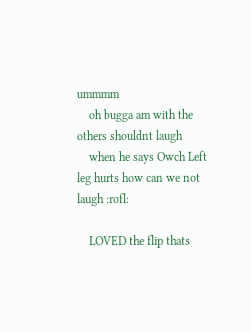ummmm
    oh bugga am with the others shouldnt laugh
    when he says Owch Left leg hurts how can we not laugh :rofl:

    LOVED the flip thats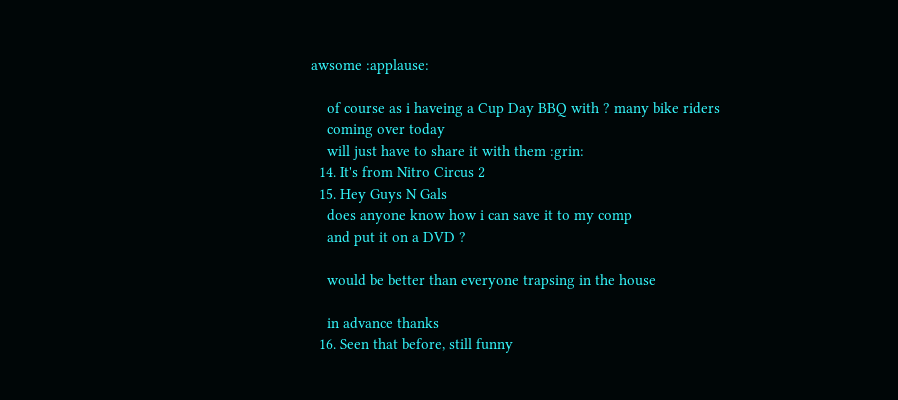awsome :applause:

    of course as i haveing a Cup Day BBQ with ? many bike riders
    coming over today
    will just have to share it with them :grin:
  14. It's from Nitro Circus 2
  15. Hey Guys N Gals
    does anyone know how i can save it to my comp
    and put it on a DVD ?

    would be better than everyone trapsing in the house

    in advance thanks
  16. Seen that before, still funny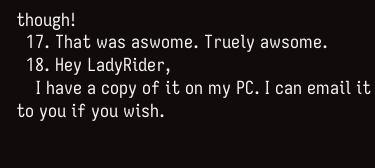though!
  17. That was aswome. Truely awsome.
  18. Hey LadyRider,
    I have a copy of it on my PC. I can email it to you if you wish.